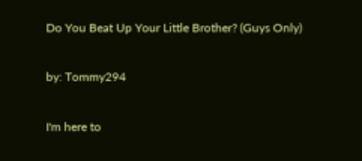Do You Beat Up Your Little Brother? (Guys Only)

by: Tommy294

I'm here to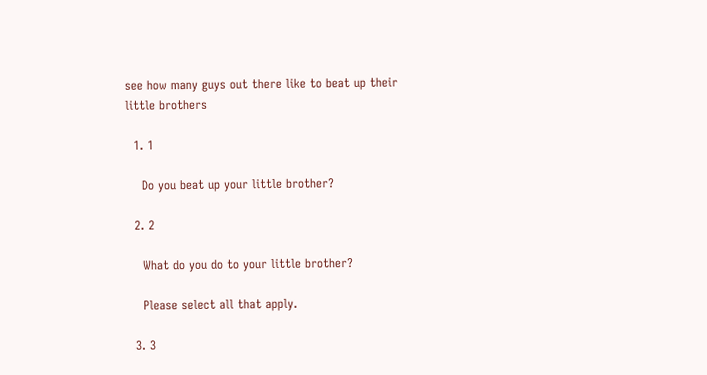see how many guys out there like to beat up their little brothers

  1. 1

    Do you beat up your little brother?

  2. 2

    What do you do to your little brother?

    Please select all that apply.

  3. 3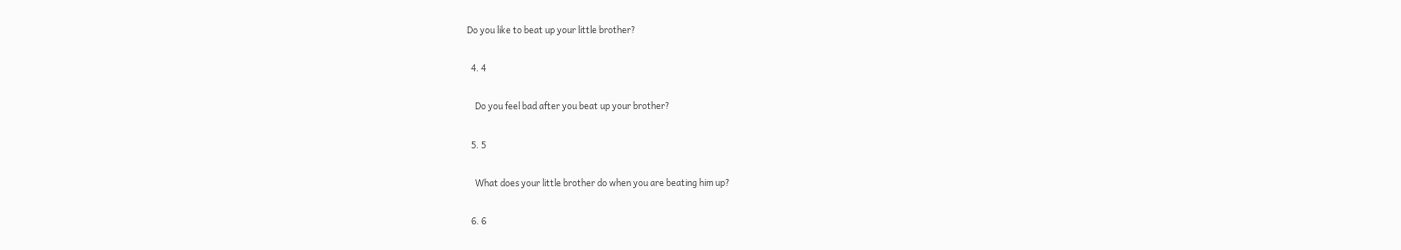Do you like to beat up your little brother?

  4. 4

    Do you feel bad after you beat up your brother?

  5. 5

    What does your little brother do when you are beating him up?

  6. 6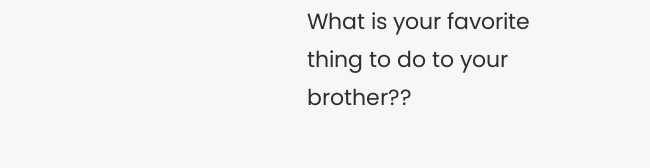What is your favorite thing to do to your brother??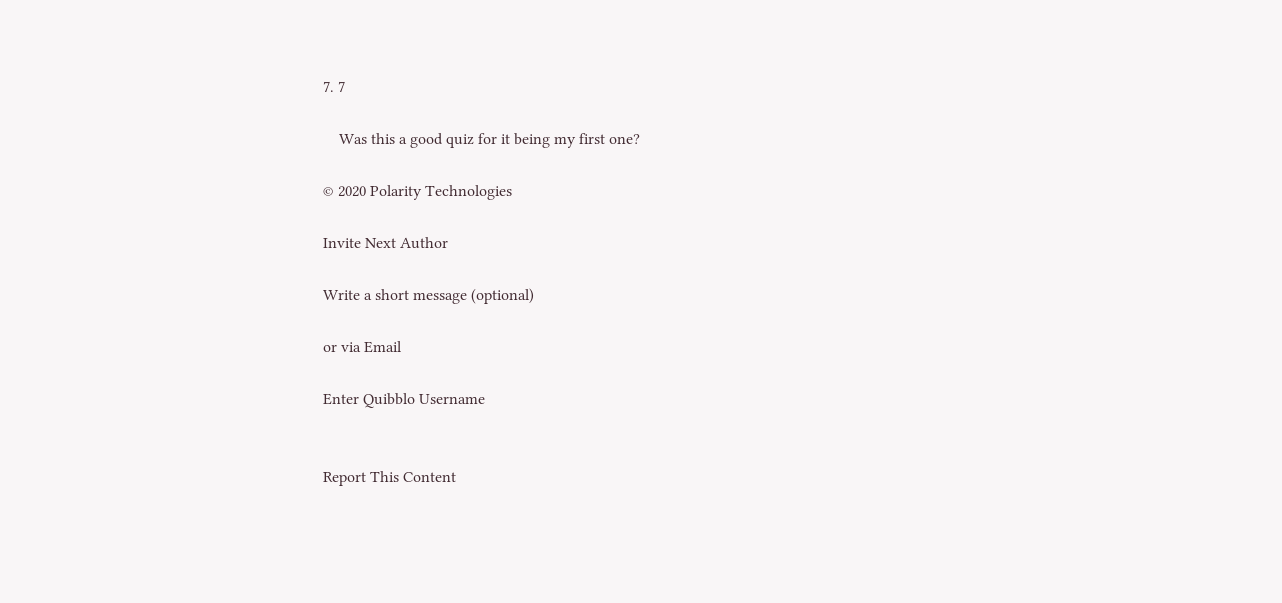7. 7

    Was this a good quiz for it being my first one?

© 2020 Polarity Technologies

Invite Next Author

Write a short message (optional)

or via Email

Enter Quibblo Username


Report This Content